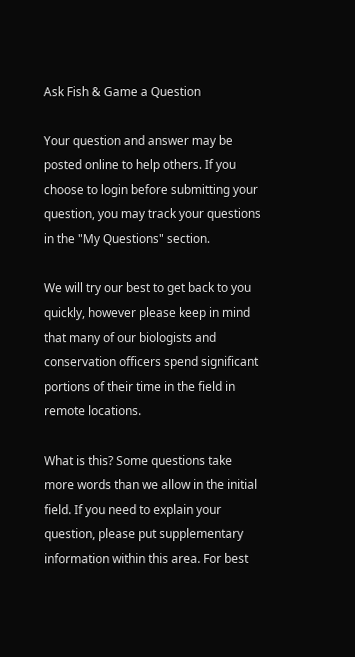Ask Fish & Game a Question

Your question and answer may be posted online to help others. If you choose to login before submitting your question, you may track your questions in the "My Questions" section.

We will try our best to get back to you quickly, however please keep in mind that many of our biologists and conservation officers spend significant portions of their time in the field in remote locations.

What is this? Some questions take more words than we allow in the initial field. If you need to explain your question, please put supplementary information within this area. For best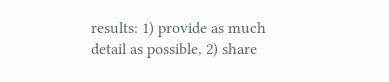results: 1) provide as much detail as possible, 2) share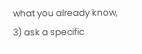what you already know, 3) ask a specific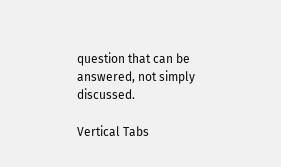question that can be answered, not simply discussed.

Vertical Tabs